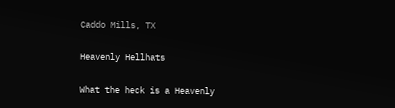Caddo Mills, TX

Heavenly Hellhats

What the heck is a Heavenly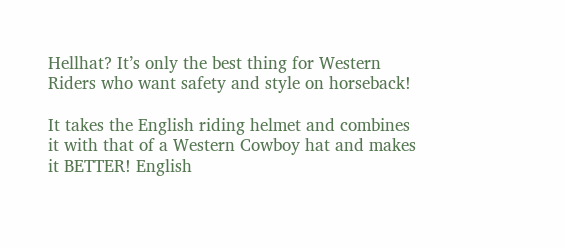Hellhat? It’s only the best thing for Western Riders who want safety and style on horseback!

It takes the English riding helmet and combines it with that of a Western Cowboy hat and makes it BETTER! English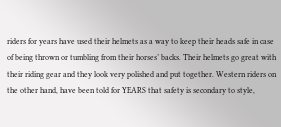riders for years have used their helmets as a way to keep their heads safe in case of being thrown or tumbling from their horses’ backs. Their helmets go great with their riding gear and they look very polished and put together. Western riders on the other hand, have been told for YEARS that safety is secondary to style,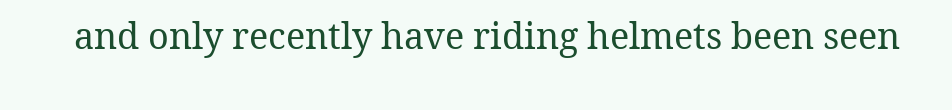and only recently have riding helmets been seen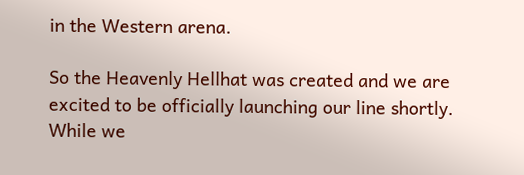in the Western arena.

So the Heavenly Hellhat was created and we are excited to be officially launching our line shortly. While we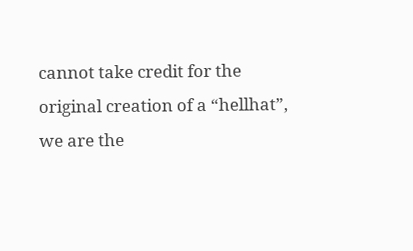cannot take credit for the original creation of a “hellhat”, we are the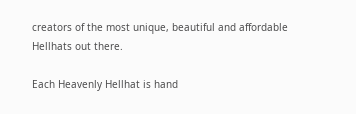creators of the most unique, beautiful and affordable Hellhats out there.

Each Heavenly Hellhat is hand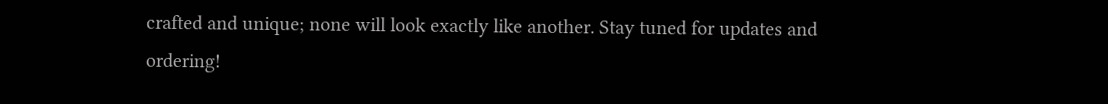crafted and unique; none will look exactly like another. Stay tuned for updates and ordering!